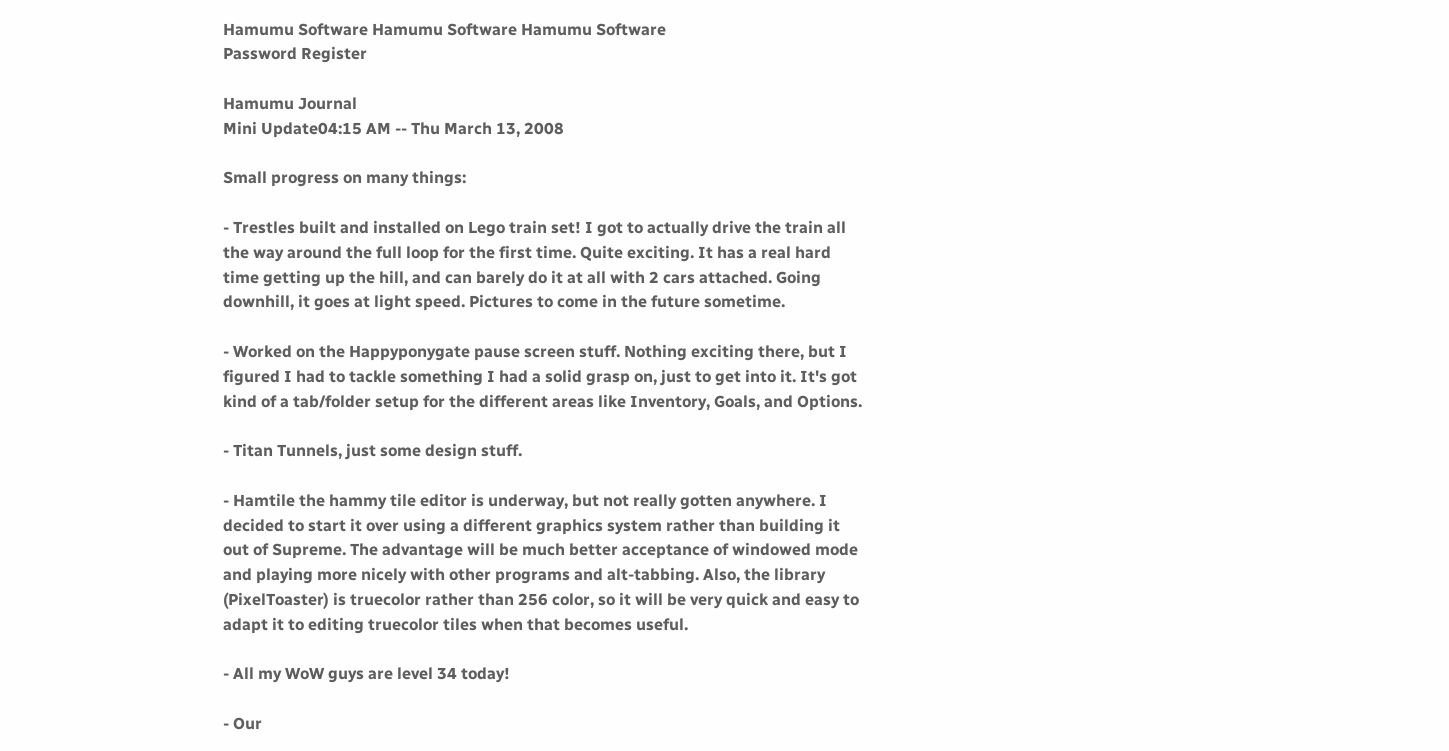Hamumu Software Hamumu Software Hamumu Software
Password Register

Hamumu Journal
Mini Update04:15 AM -- Thu March 13, 2008

Small progress on many things:

- Trestles built and installed on Lego train set! I got to actually drive the train all the way around the full loop for the first time. Quite exciting. It has a real hard time getting up the hill, and can barely do it at all with 2 cars attached. Going downhill, it goes at light speed. Pictures to come in the future sometime.

- Worked on the Happyponygate pause screen stuff. Nothing exciting there, but I figured I had to tackle something I had a solid grasp on, just to get into it. It's got kind of a tab/folder setup for the different areas like Inventory, Goals, and Options.

- Titan Tunnels, just some design stuff.

- Hamtile the hammy tile editor is underway, but not really gotten anywhere. I decided to start it over using a different graphics system rather than building it out of Supreme. The advantage will be much better acceptance of windowed mode and playing more nicely with other programs and alt-tabbing. Also, the library (PixelToaster) is truecolor rather than 256 color, so it will be very quick and easy to adapt it to editing truecolor tiles when that becomes useful.

- All my WoW guys are level 34 today!

- Our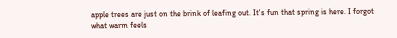apple trees are just on the brink of leafing out. It's fun that spring is here. I forgot what warm feels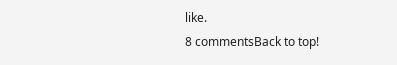like.
8 commentsBack to top!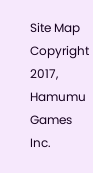Site Map
Copyright 2017, Hamumu Games Inc.